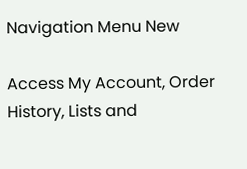Navigation Menu New

Access My Account, Order History, Lists and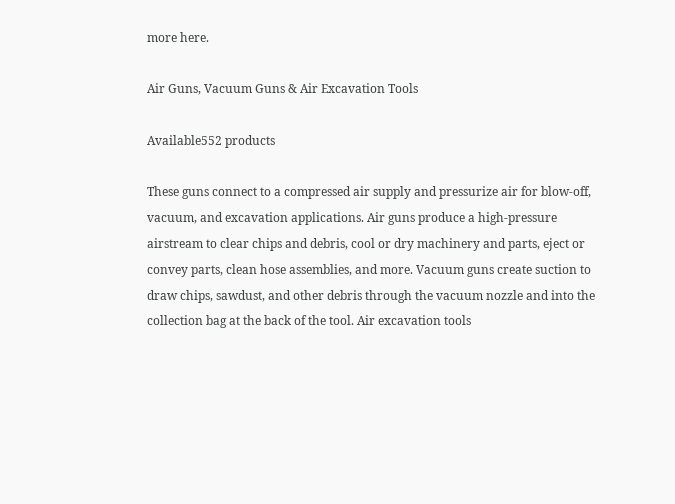more here.

Air Guns, Vacuum Guns & Air Excavation Tools

Available552 products

These guns connect to a compressed air supply and pressurize air for blow-off, vacuum, and excavation applications. Air guns produce a high-pressure airstream to clear chips and debris, cool or dry machinery and parts, eject or convey parts, clean hose assemblies, and more. Vacuum guns create suction to draw chips, sawdust, and other debris through the vacuum nozzle and into the collection bag at the back of the tool. Air excavation tools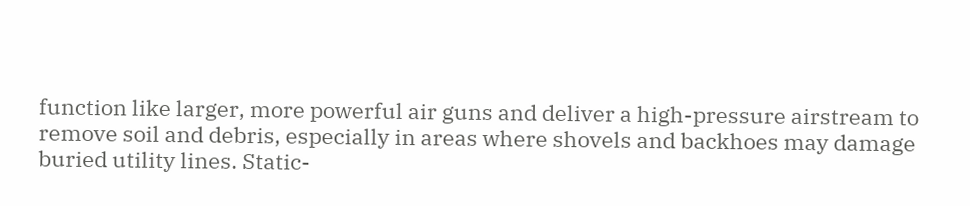function like larger, more powerful air guns and deliver a high-pressure airstream to remove soil and debris, especially in areas where shovels and backhoes may damage buried utility lines. Static-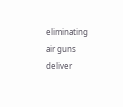eliminating air guns deliver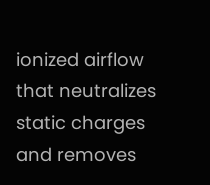ionized airflow that neutralizes static charges and removes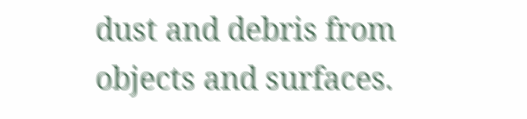dust and debris from objects and surfaces.